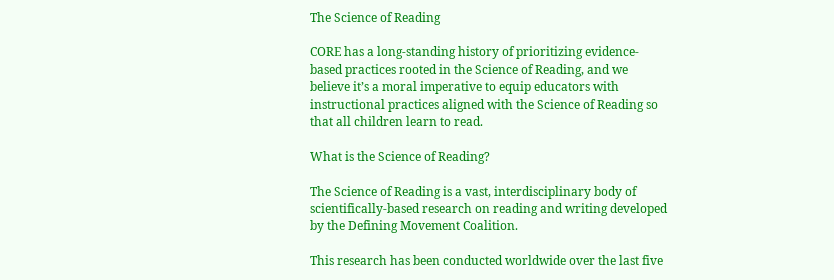The Science of Reading

CORE has a long-standing history of prioritizing evidence-based practices rooted in the Science of Reading, and we believe it’s a moral imperative to equip educators with instructional practices aligned with the Science of Reading so that all children learn to read.

What is the Science of Reading?

The Science of Reading is a vast, interdisciplinary body of scientifically-based research on reading and writing developed by the Defining Movement Coalition.

This research has been conducted worldwide over the last five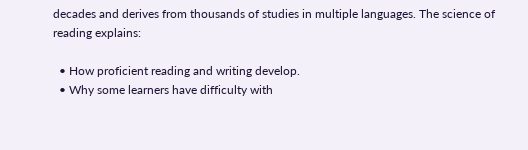decades and derives from thousands of studies in multiple languages. The science of reading explains:

  • How proficient reading and writing develop.
  • Why some learners have difficulty with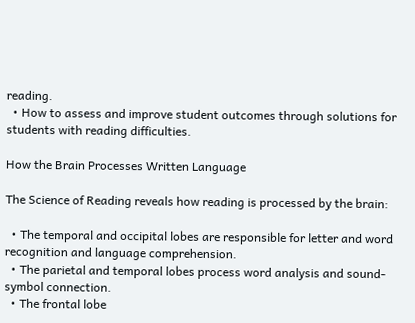reading.
  • How to assess and improve student outcomes through solutions for students with reading difficulties.

How the Brain Processes Written Language

The Science of Reading reveals how reading is processed by the brain:

  • The temporal and occipital lobes are responsible for letter and word recognition and language comprehension.
  • The parietal and temporal lobes process word analysis and sound-symbol connection.
  • The frontal lobe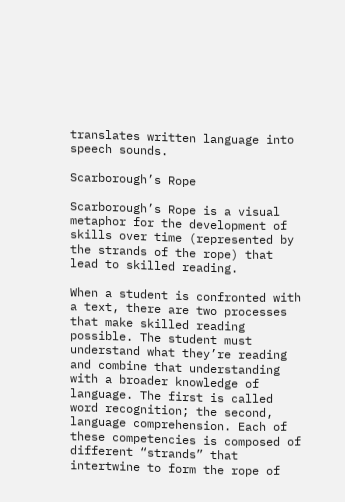translates written language into speech sounds.

Scarborough’s Rope

Scarborough’s Rope is a visual metaphor for the development of skills over time (represented by the strands of the rope) that lead to skilled reading.

When a student is confronted with a text, there are two processes that make skilled reading possible. The student must understand what they’re reading and combine that understanding with a broader knowledge of language. The first is called word recognition; the second, language comprehension. Each of these competencies is composed of different “strands” that intertwine to form the rope of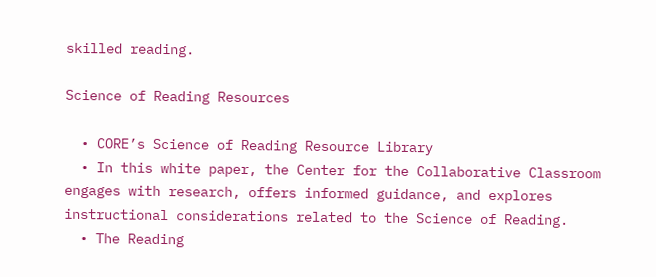skilled reading.

Science of Reading Resources

  • CORE’s Science of Reading Resource Library
  • In this white paper, the Center for the Collaborative Classroom engages with research, offers informed guidance, and explores instructional considerations related to the Science of Reading.
  • The Reading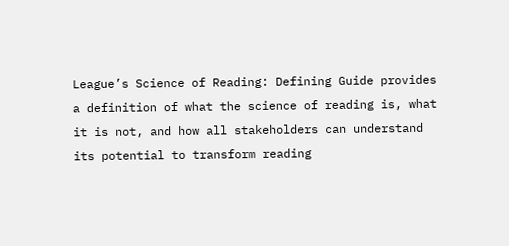League’s Science of Reading: Defining Guide provides a definition of what the science of reading is, what it is not, and how all stakeholders can understand its potential to transform reading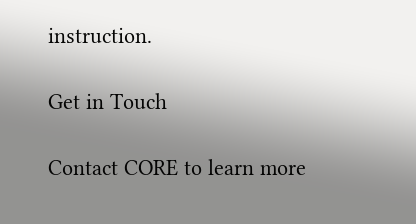instruction.

Get in Touch

Contact CORE to learn more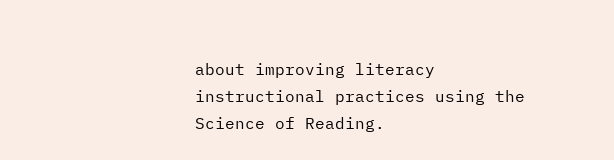about improving literacy instructional practices using the Science of Reading.